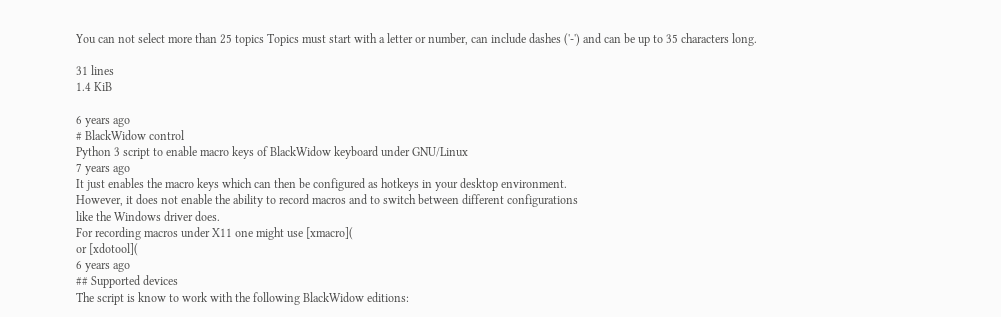You can not select more than 25 topics Topics must start with a letter or number, can include dashes ('-') and can be up to 35 characters long.

31 lines
1.4 KiB

6 years ago
# BlackWidow control
Python 3 script to enable macro keys of BlackWidow keyboard under GNU/Linux
7 years ago
It just enables the macro keys which can then be configured as hotkeys in your desktop environment.
However, it does not enable the ability to record macros and to switch between different configurations
like the Windows driver does.
For recording macros under X11 one might use [xmacro](
or [xdotool](
6 years ago
## Supported devices
The script is know to work with the following BlackWidow editions: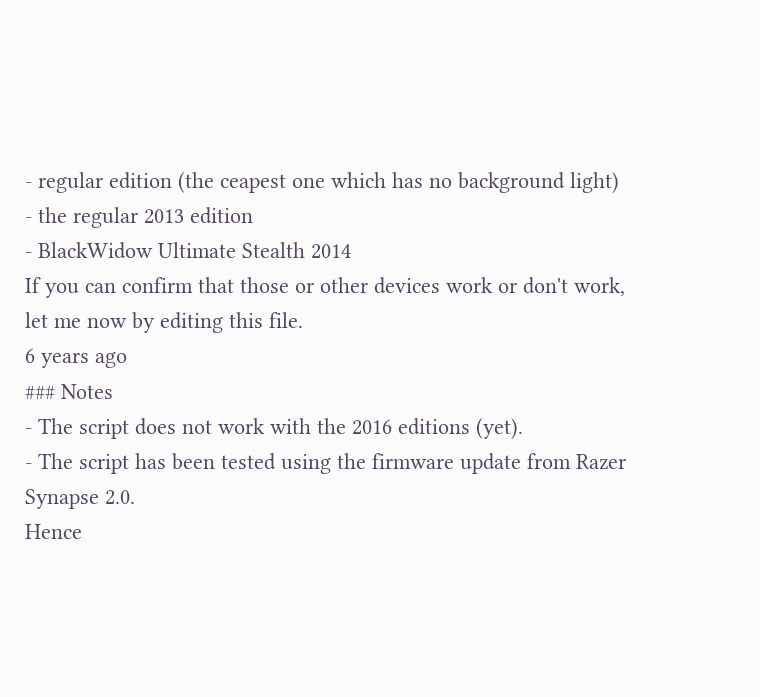- regular edition (the ceapest one which has no background light)
- the regular 2013 edition
- BlackWidow Ultimate Stealth 2014
If you can confirm that those or other devices work or don't work, let me now by editing this file.
6 years ago
### Notes
- The script does not work with the 2016 editions (yet).
- The script has been tested using the firmware update from Razer Synapse 2.0.
Hence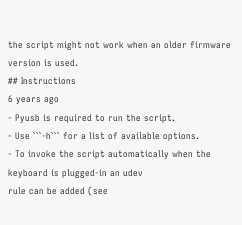the script might not work when an older firmware version is used.
## Instructions
6 years ago
- Pyusb is required to run the script.
- Use ```-h``` for a list of available options.
- To invoke the script automatically when the keyboard is plugged-in an udev
rule can be added (see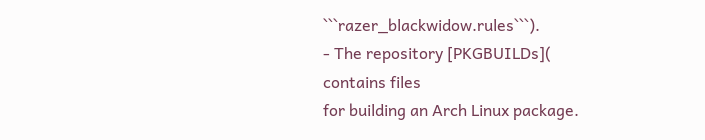```razer_blackwidow.rules```).
- The repository [PKGBUILDs]( contains files
for building an Arch Linux package.